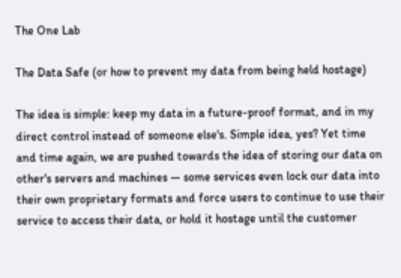The One Lab

The Data Safe (or how to prevent my data from being held hostage)

The idea is simple: keep my data in a future-proof format, and in my direct control instead of someone else's. Simple idea, yes? Yet time and time again, we are pushed towards the idea of storing our data on other's servers and machines — some services even lock our data into their own proprietary formats and force users to continue to use their service to access their data, or hold it hostage until the customer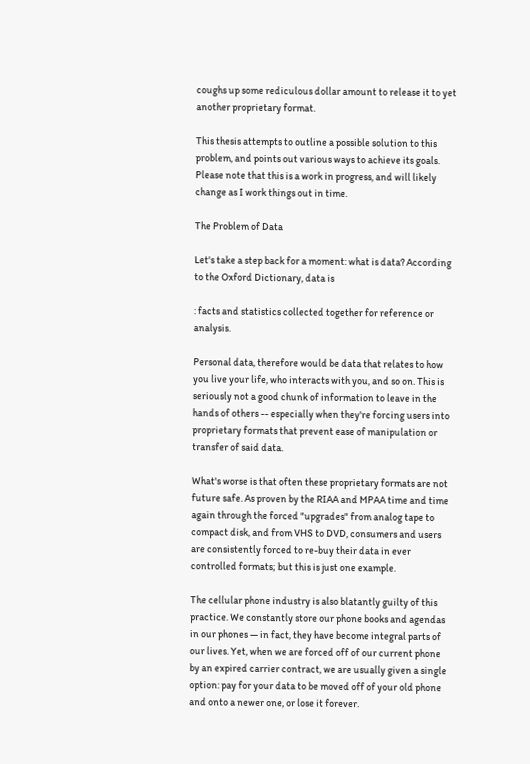coughs up some rediculous dollar amount to release it to yet another proprietary format.

This thesis attempts to outline a possible solution to this problem, and points out various ways to achieve its goals. Please note that this is a work in progress, and will likely change as I work things out in time.

The Problem of Data

Let's take a step back for a moment: what is data? According to the Oxford Dictionary, data is

: facts and statistics collected together for reference or analysis.

Personal data, therefore would be data that relates to how you live your life, who interacts with you, and so on. This is seriously not a good chunk of information to leave in the hands of others -- especially when they're forcing users into proprietary formats that prevent ease of manipulation or transfer of said data.

What's worse is that often these proprietary formats are not future safe. As proven by the RIAA and MPAA time and time again through the forced "upgrades" from analog tape to compact disk, and from VHS to DVD, consumers and users are consistently forced to re-buy their data in ever controlled formats; but this is just one example.

The cellular phone industry is also blatantly guilty of this practice. We constantly store our phone books and agendas in our phones — in fact, they have become integral parts of our lives. Yet, when we are forced off of our current phone by an expired carrier contract, we are usually given a single option: pay for your data to be moved off of your old phone and onto a newer one, or lose it forever.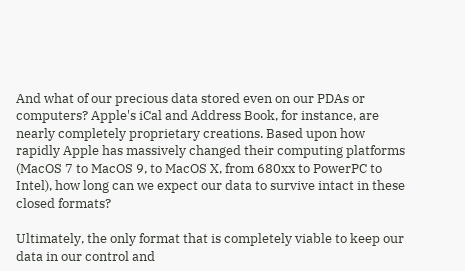And what of our precious data stored even on our PDAs or computers? Apple's iCal and Address Book, for instance, are nearly completely proprietary creations. Based upon how rapidly Apple has massively changed their computing platforms (MacOS 7 to MacOS 9, to MacOS X, from 680xx to PowerPC to Intel), how long can we expect our data to survive intact in these closed formats?

Ultimately, the only format that is completely viable to keep our data in our control and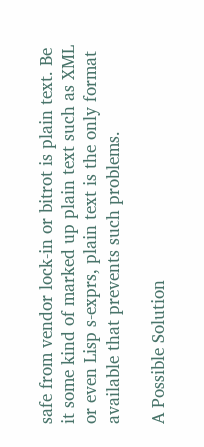safe from vendor lock-in or bitrot is plain text. Be it some kind of marked up plain text such as XML or even Lisp s-exprs, plain text is the only format available that prevents such problems.

A Possible Solution